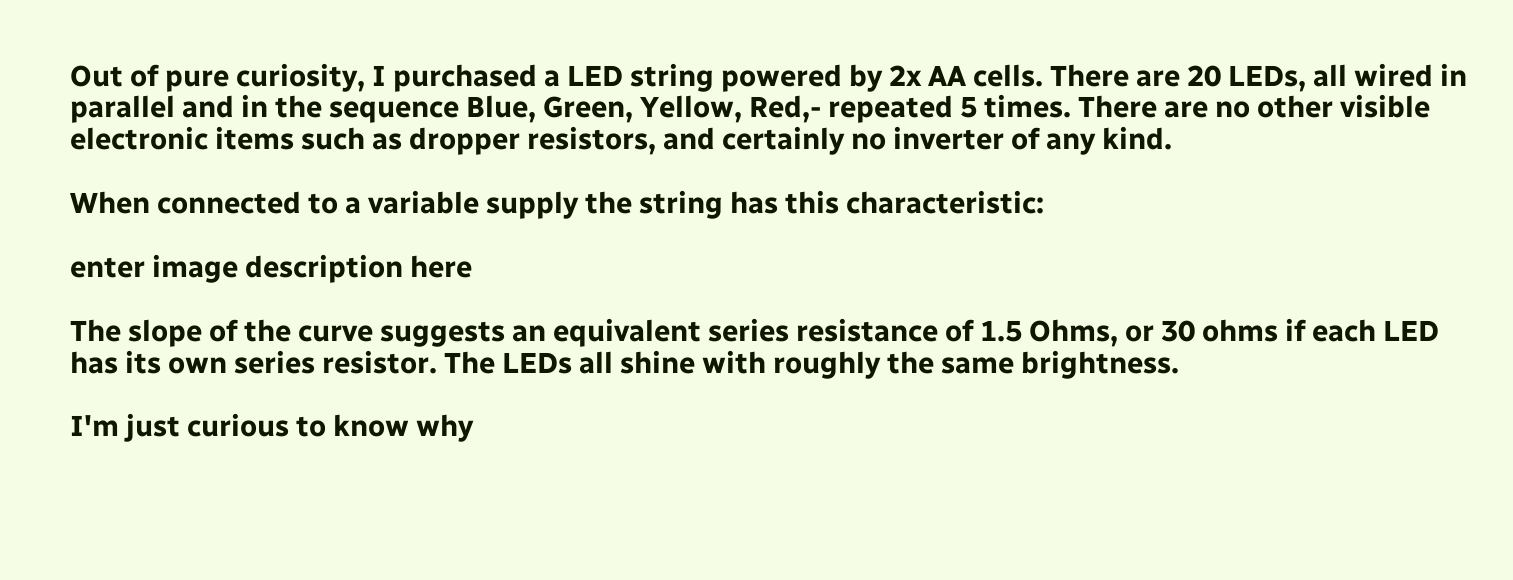Out of pure curiosity, I purchased a LED string powered by 2x AA cells. There are 20 LEDs, all wired in parallel and in the sequence Blue, Green, Yellow, Red,- repeated 5 times. There are no other visible electronic items such as dropper resistors, and certainly no inverter of any kind.

When connected to a variable supply the string has this characteristic:

enter image description here

The slope of the curve suggests an equivalent series resistance of 1.5 Ohms, or 30 ohms if each LED has its own series resistor. The LEDs all shine with roughly the same brightness.

I'm just curious to know why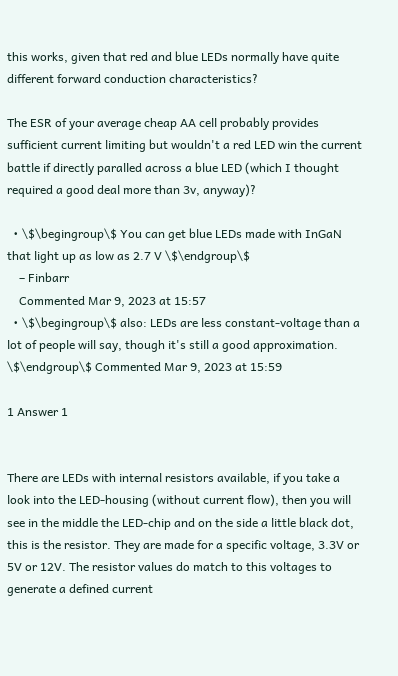this works, given that red and blue LEDs normally have quite different forward conduction characteristics?

The ESR of your average cheap AA cell probably provides sufficient current limiting but wouldn't a red LED win the current battle if directly paralled across a blue LED (which I thought required a good deal more than 3v, anyway)?

  • \$\begingroup\$ You can get blue LEDs made with InGaN that light up as low as 2.7 V \$\endgroup\$
    – Finbarr
    Commented Mar 9, 2023 at 15:57
  • \$\begingroup\$ also: LEDs are less constant-voltage than a lot of people will say, though it's still a good approximation. \$\endgroup\$ Commented Mar 9, 2023 at 15:59

1 Answer 1


There are LEDs with internal resistors available, if you take a look into the LED-housing (without current flow), then you will see in the middle the LED-chip and on the side a little black dot, this is the resistor. They are made for a specific voltage, 3.3V or 5V or 12V. The resistor values do match to this voltages to generate a defined current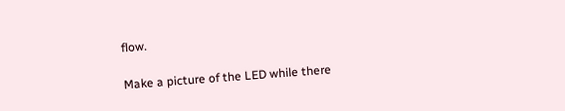flow.

Make a picture of the LED while there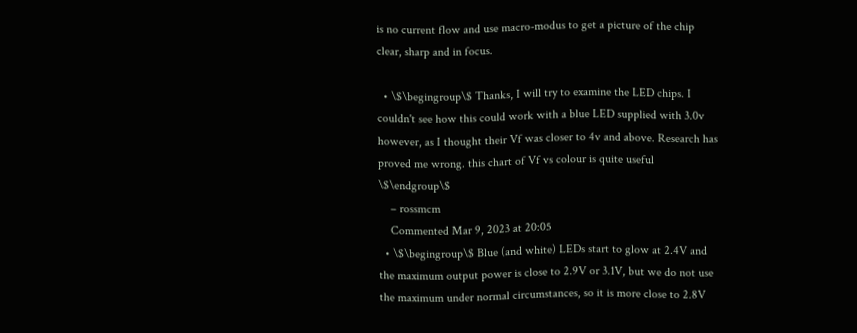is no current flow and use macro-modus to get a picture of the chip clear, sharp and in focus.

  • \$\begingroup\$ Thanks, I will try to examine the LED chips. I couldn't see how this could work with a blue LED supplied with 3.0v however, as I thought their Vf was closer to 4v and above. Research has proved me wrong. this chart of Vf vs colour is quite useful \$\endgroup\$
    – rossmcm
    Commented Mar 9, 2023 at 20:05
  • \$\begingroup\$ Blue (and white) LEDs start to glow at 2.4V and the maximum output power is close to 2.9V or 3.1V, but we do not use the maximum under normal circumstances, so it is more close to 2.8V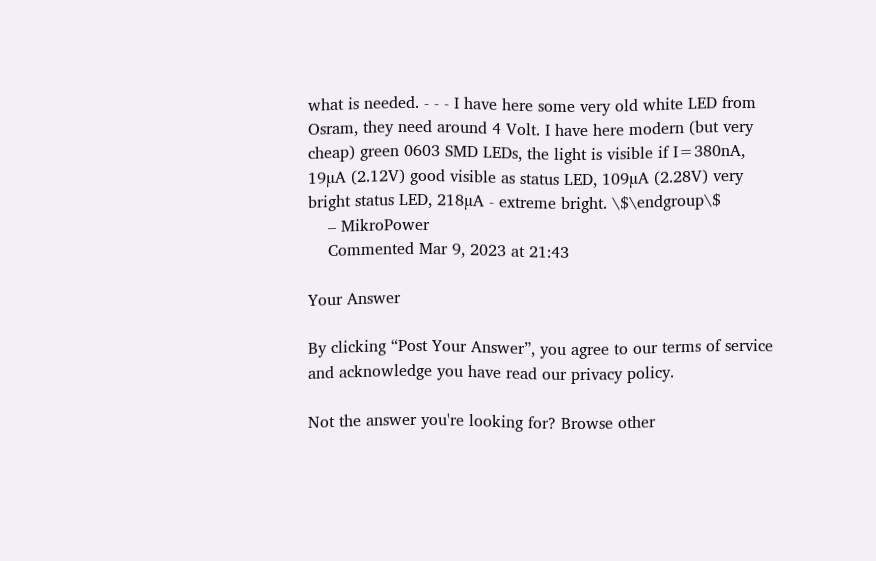what is needed. - - - I have here some very old white LED from Osram, they need around 4 Volt. I have here modern (but very cheap) green 0603 SMD LEDs, the light is visible if I=380nA, 19µA (2.12V) good visible as status LED, 109µA (2.28V) very bright status LED, 218µA - extreme bright. \$\endgroup\$
    – MikroPower
    Commented Mar 9, 2023 at 21:43

Your Answer

By clicking “Post Your Answer”, you agree to our terms of service and acknowledge you have read our privacy policy.

Not the answer you're looking for? Browse other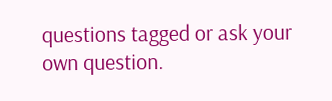questions tagged or ask your own question.